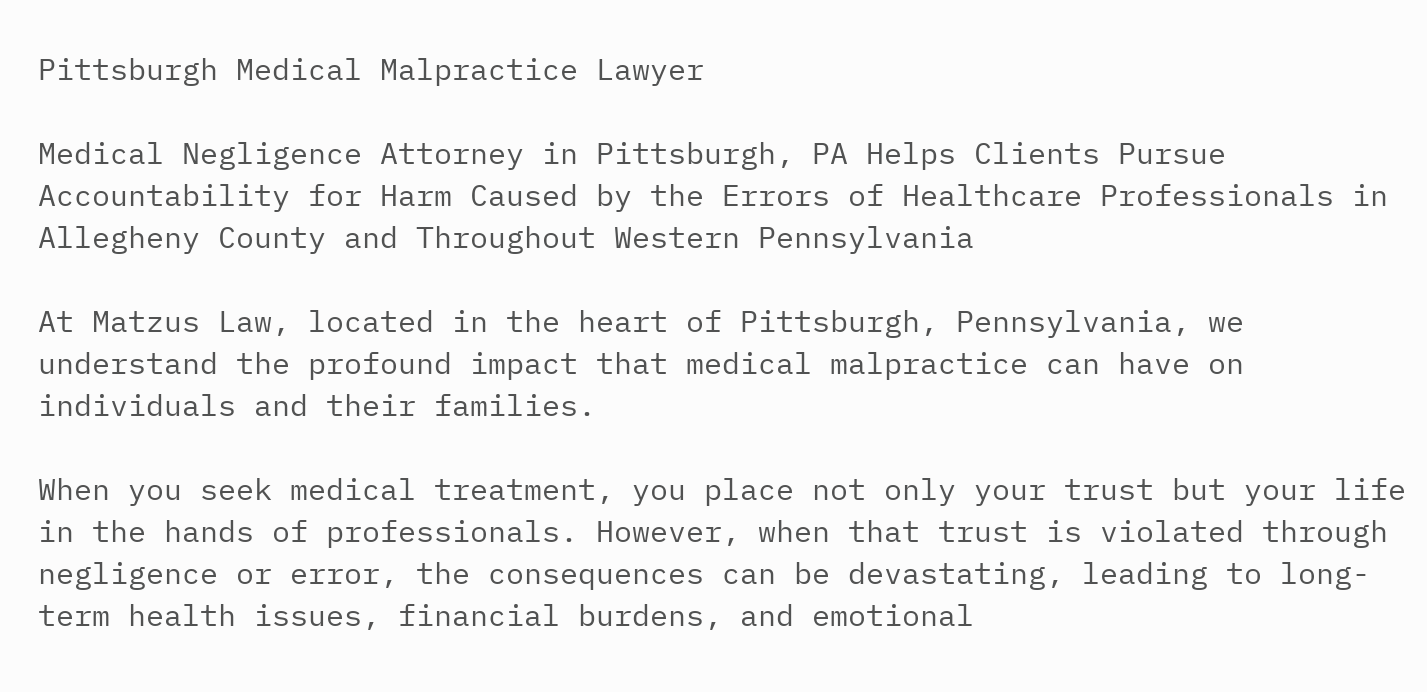Pittsburgh Medical Malpractice Lawyer

Medical Negligence Attorney in Pittsburgh, PA Helps Clients Pursue Accountability for Harm Caused by the Errors of Healthcare Professionals in Allegheny County and Throughout Western Pennsylvania

At Matzus Law, located in the heart of Pittsburgh, Pennsylvania, we understand the profound impact that medical malpractice can have on individuals and their families.

When you seek medical treatment, you place not only your trust but your life in the hands of professionals. However, when that trust is violated through negligence or error, the consequences can be devastating, leading to long-term health issues, financial burdens, and emotional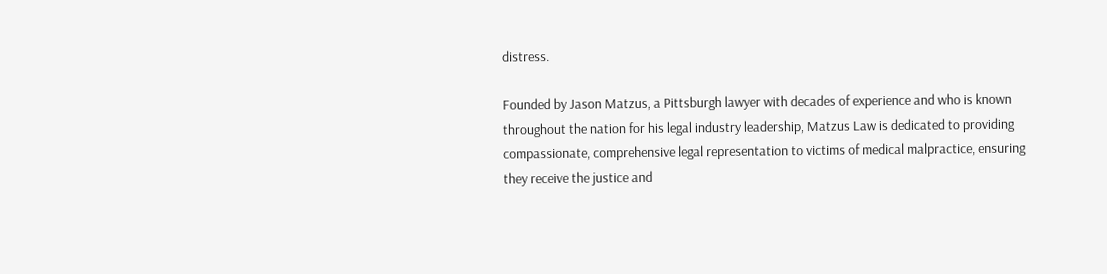distress.

Founded by Jason Matzus, a Pittsburgh lawyer with decades of experience and who is known throughout the nation for his legal industry leadership, Matzus Law is dedicated to providing compassionate, comprehensive legal representation to victims of medical malpractice, ensuring they receive the justice and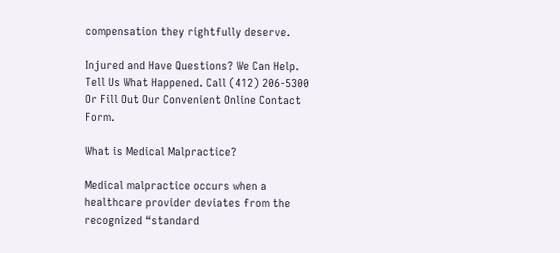compensation they rightfully deserve.

Injured and Have Questions? We Can Help. Tell Us What Happened. Call (412) 206-5300 Or Fill Out Our Convenient Online Contact Form.

What is Medical Malpractice?

Medical malpractice occurs when a healthcare provider deviates from the recognized “standard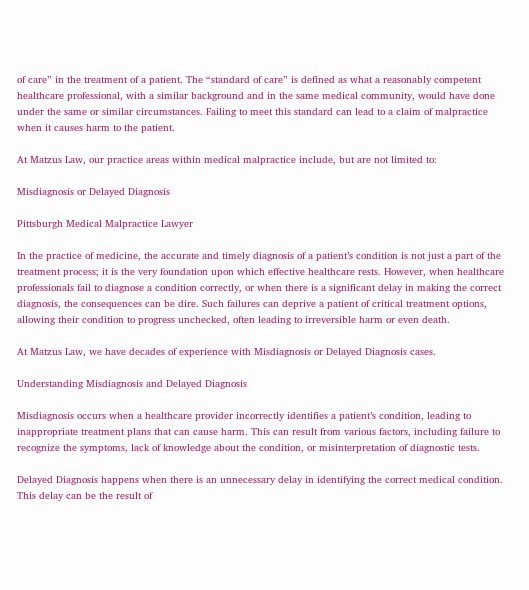of care” in the treatment of a patient. The “standard of care” is defined as what a reasonably competent healthcare professional, with a similar background and in the same medical community, would have done under the same or similar circumstances. Failing to meet this standard can lead to a claim of malpractice when it causes harm to the patient.

At Matzus Law, our practice areas within medical malpractice include, but are not limited to:

Misdiagnosis or Delayed Diagnosis

Pittsburgh Medical Malpractice Lawyer

In the practice of medicine, the accurate and timely diagnosis of a patient’s condition is not just a part of the treatment process; it is the very foundation upon which effective healthcare rests. However, when healthcare professionals fail to diagnose a condition correctly, or when there is a significant delay in making the correct diagnosis, the consequences can be dire. Such failures can deprive a patient of critical treatment options, allowing their condition to progress unchecked, often leading to irreversible harm or even death.

At Matzus Law, we have decades of experience with Misdiagnosis or Delayed Diagnosis cases.

Understanding Misdiagnosis and Delayed Diagnosis

Misdiagnosis occurs when a healthcare provider incorrectly identifies a patient’s condition, leading to inappropriate treatment plans that can cause harm. This can result from various factors, including failure to recognize the symptoms, lack of knowledge about the condition, or misinterpretation of diagnostic tests.

Delayed Diagnosis happens when there is an unnecessary delay in identifying the correct medical condition. This delay can be the result of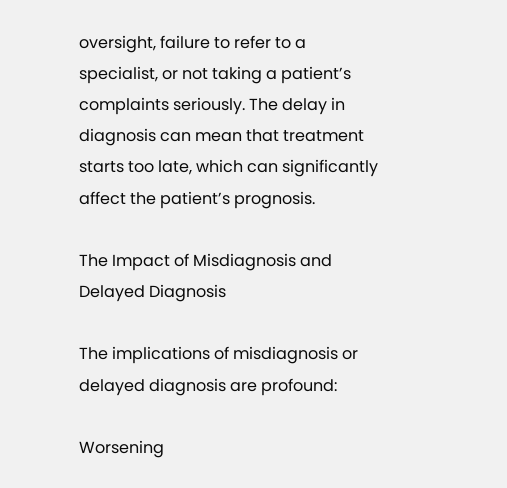oversight, failure to refer to a specialist, or not taking a patient’s complaints seriously. The delay in diagnosis can mean that treatment starts too late, which can significantly affect the patient’s prognosis.

The Impact of Misdiagnosis and Delayed Diagnosis

The implications of misdiagnosis or delayed diagnosis are profound:

Worsening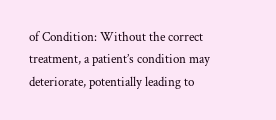of Condition: Without the correct treatment, a patient’s condition may deteriorate, potentially leading to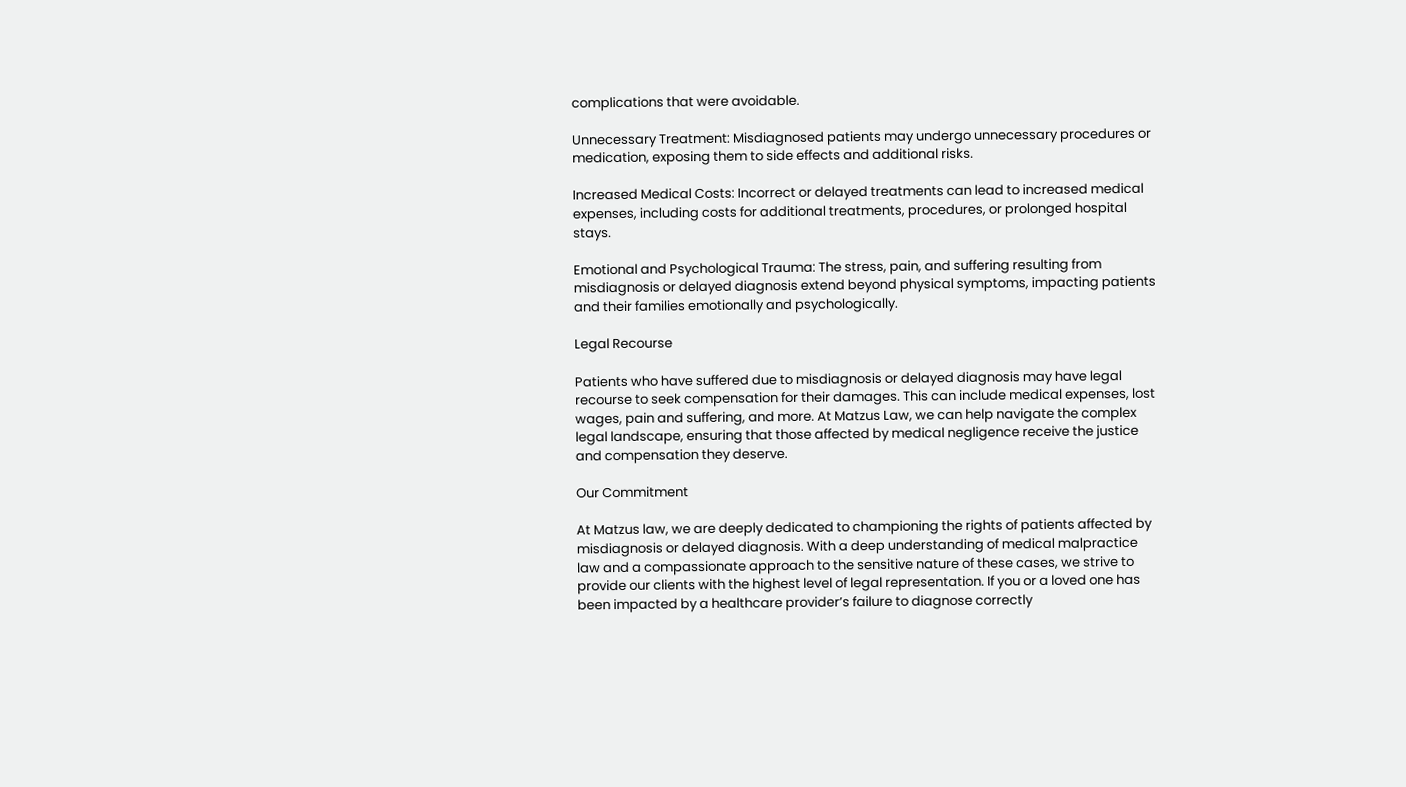complications that were avoidable.

Unnecessary Treatment: Misdiagnosed patients may undergo unnecessary procedures or medication, exposing them to side effects and additional risks.

Increased Medical Costs: Incorrect or delayed treatments can lead to increased medical expenses, including costs for additional treatments, procedures, or prolonged hospital stays.

Emotional and Psychological Trauma: The stress, pain, and suffering resulting from misdiagnosis or delayed diagnosis extend beyond physical symptoms, impacting patients and their families emotionally and psychologically.

Legal Recourse

Patients who have suffered due to misdiagnosis or delayed diagnosis may have legal recourse to seek compensation for their damages. This can include medical expenses, lost wages, pain and suffering, and more. At Matzus Law, we can help navigate the complex legal landscape, ensuring that those affected by medical negligence receive the justice and compensation they deserve.

Our Commitment

At Matzus law, we are deeply dedicated to championing the rights of patients affected by misdiagnosis or delayed diagnosis. With a deep understanding of medical malpractice law and a compassionate approach to the sensitive nature of these cases, we strive to provide our clients with the highest level of legal representation. If you or a loved one has been impacted by a healthcare provider’s failure to diagnose correctly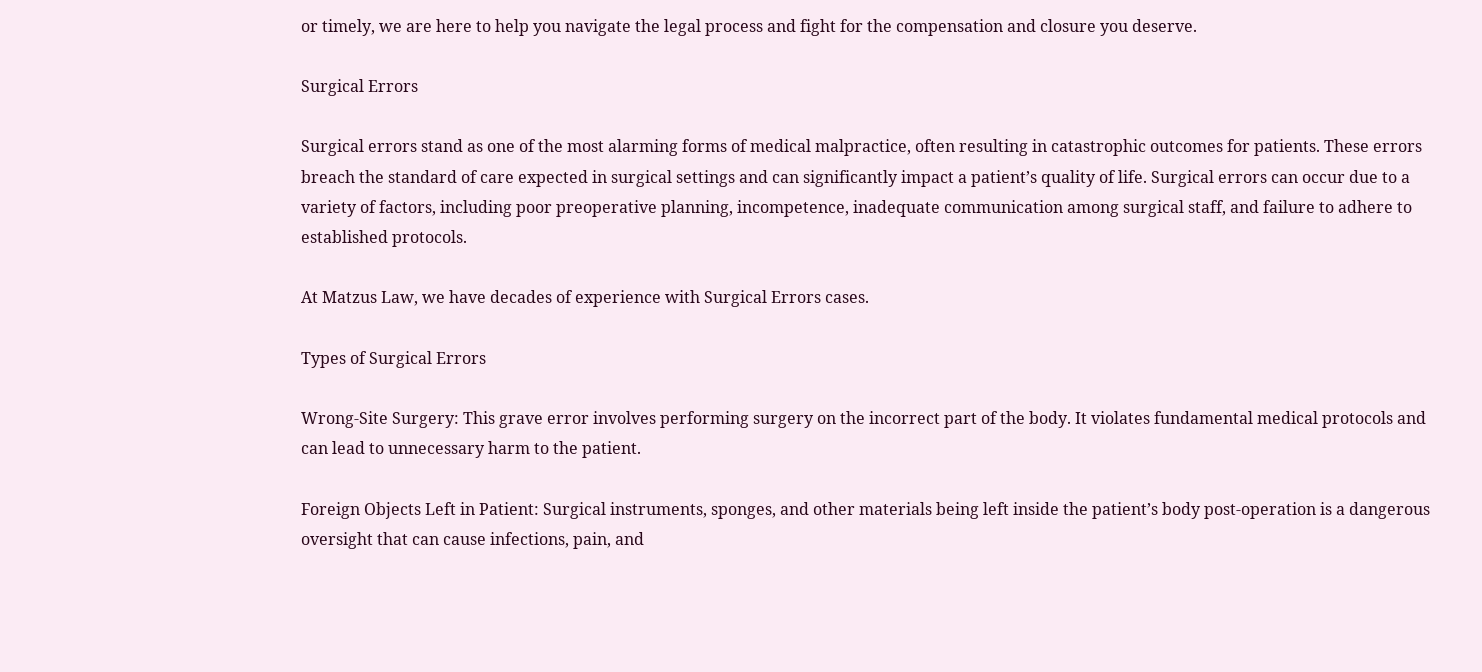or timely, we are here to help you navigate the legal process and fight for the compensation and closure you deserve.

Surgical Errors

Surgical errors stand as one of the most alarming forms of medical malpractice, often resulting in catastrophic outcomes for patients. These errors breach the standard of care expected in surgical settings and can significantly impact a patient’s quality of life. Surgical errors can occur due to a variety of factors, including poor preoperative planning, incompetence, inadequate communication among surgical staff, and failure to adhere to established protocols.

At Matzus Law, we have decades of experience with Surgical Errors cases.

Types of Surgical Errors

Wrong-Site Surgery: This grave error involves performing surgery on the incorrect part of the body. It violates fundamental medical protocols and can lead to unnecessary harm to the patient.

Foreign Objects Left in Patient: Surgical instruments, sponges, and other materials being left inside the patient’s body post-operation is a dangerous oversight that can cause infections, pain, and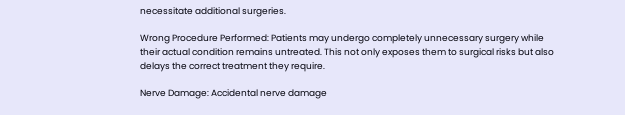necessitate additional surgeries.

Wrong Procedure Performed: Patients may undergo completely unnecessary surgery while their actual condition remains untreated. This not only exposes them to surgical risks but also delays the correct treatment they require.

Nerve Damage: Accidental nerve damage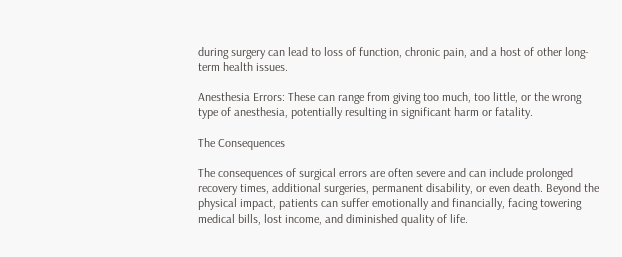during surgery can lead to loss of function, chronic pain, and a host of other long-term health issues.

Anesthesia Errors: These can range from giving too much, too little, or the wrong type of anesthesia, potentially resulting in significant harm or fatality.

The Consequences

The consequences of surgical errors are often severe and can include prolonged recovery times, additional surgeries, permanent disability, or even death. Beyond the physical impact, patients can suffer emotionally and financially, facing towering medical bills, lost income, and diminished quality of life.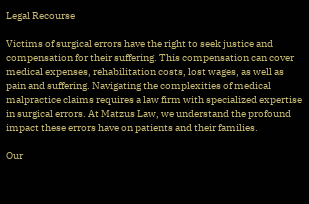Legal Recourse

Victims of surgical errors have the right to seek justice and compensation for their suffering. This compensation can cover medical expenses, rehabilitation costs, lost wages, as well as pain and suffering. Navigating the complexities of medical malpractice claims requires a law firm with specialized expertise in surgical errors. At Matzus Law, we understand the profound impact these errors have on patients and their families.

Our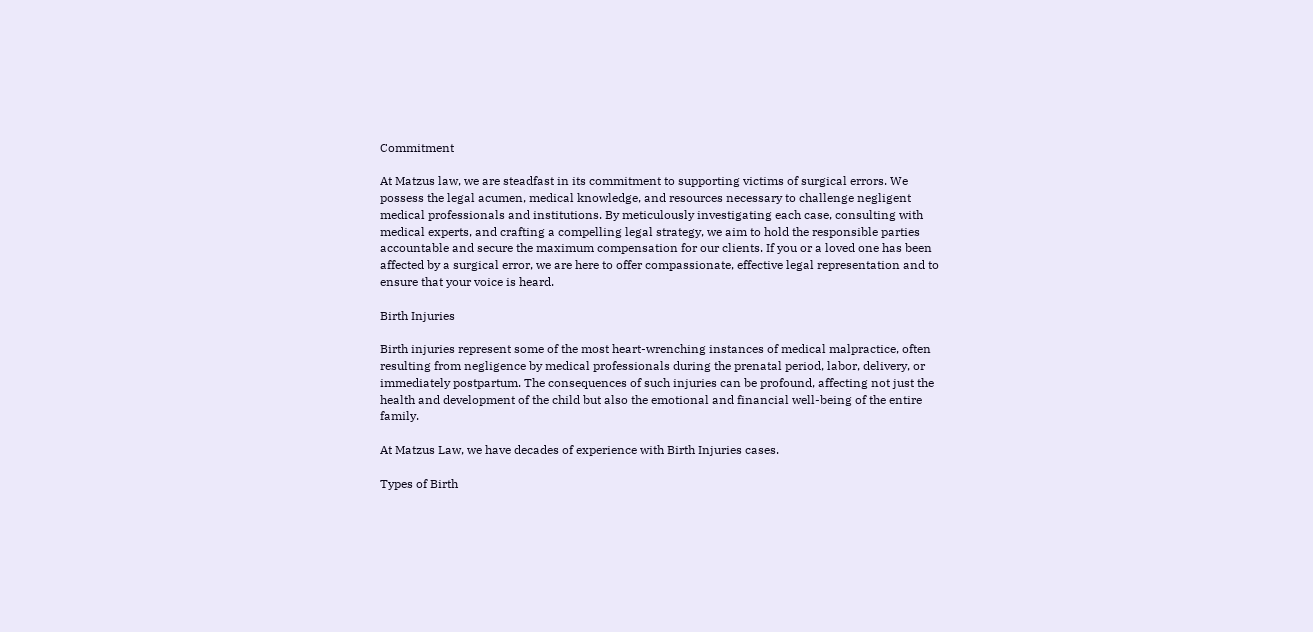Commitment

At Matzus law, we are steadfast in its commitment to supporting victims of surgical errors. We possess the legal acumen, medical knowledge, and resources necessary to challenge negligent medical professionals and institutions. By meticulously investigating each case, consulting with medical experts, and crafting a compelling legal strategy, we aim to hold the responsible parties accountable and secure the maximum compensation for our clients. If you or a loved one has been affected by a surgical error, we are here to offer compassionate, effective legal representation and to ensure that your voice is heard.

Birth Injuries

Birth injuries represent some of the most heart-wrenching instances of medical malpractice, often resulting from negligence by medical professionals during the prenatal period, labor, delivery, or immediately postpartum. The consequences of such injuries can be profound, affecting not just the health and development of the child but also the emotional and financial well-being of the entire family.

At Matzus Law, we have decades of experience with Birth Injuries cases.

Types of Birth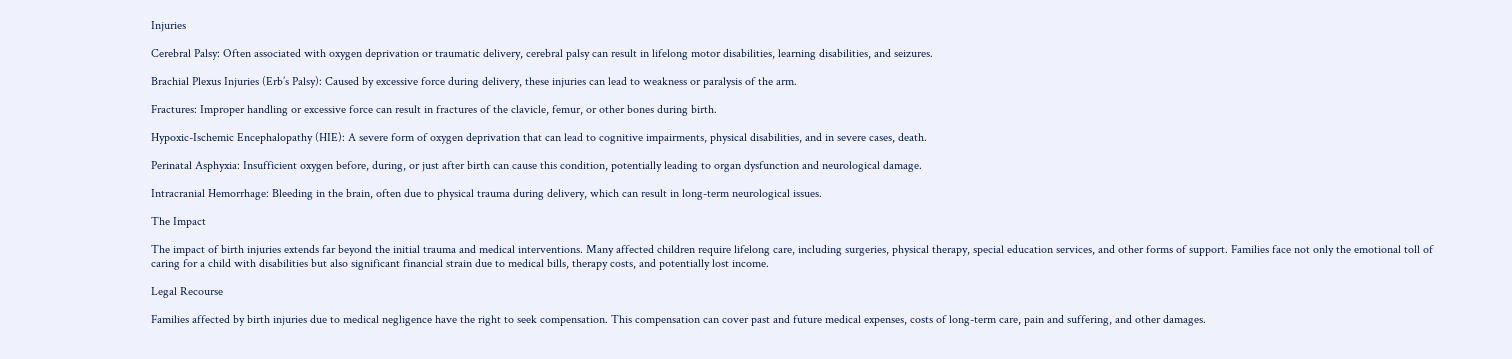Injuries

Cerebral Palsy: Often associated with oxygen deprivation or traumatic delivery, cerebral palsy can result in lifelong motor disabilities, learning disabilities, and seizures.

Brachial Plexus Injuries (Erb’s Palsy): Caused by excessive force during delivery, these injuries can lead to weakness or paralysis of the arm.

Fractures: Improper handling or excessive force can result in fractures of the clavicle, femur, or other bones during birth.

Hypoxic-Ischemic Encephalopathy (HIE): A severe form of oxygen deprivation that can lead to cognitive impairments, physical disabilities, and in severe cases, death.

Perinatal Asphyxia: Insufficient oxygen before, during, or just after birth can cause this condition, potentially leading to organ dysfunction and neurological damage.

Intracranial Hemorrhage: Bleeding in the brain, often due to physical trauma during delivery, which can result in long-term neurological issues.

The Impact

The impact of birth injuries extends far beyond the initial trauma and medical interventions. Many affected children require lifelong care, including surgeries, physical therapy, special education services, and other forms of support. Families face not only the emotional toll of caring for a child with disabilities but also significant financial strain due to medical bills, therapy costs, and potentially lost income.

Legal Recourse

Families affected by birth injuries due to medical negligence have the right to seek compensation. This compensation can cover past and future medical expenses, costs of long-term care, pain and suffering, and other damages.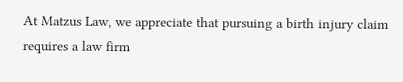At Matzus Law, we appreciate that pursuing a birth injury claim requires a law firm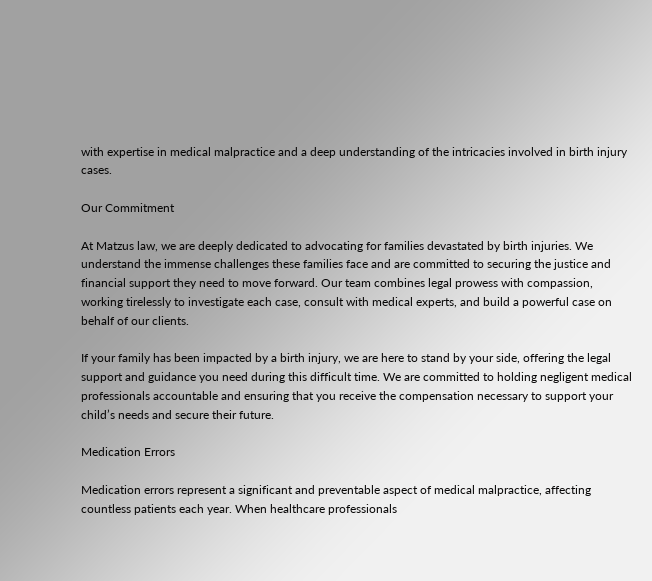with expertise in medical malpractice and a deep understanding of the intricacies involved in birth injury cases.

Our Commitment

At Matzus law, we are deeply dedicated to advocating for families devastated by birth injuries. We understand the immense challenges these families face and are committed to securing the justice and financial support they need to move forward. Our team combines legal prowess with compassion, working tirelessly to investigate each case, consult with medical experts, and build a powerful case on behalf of our clients.

If your family has been impacted by a birth injury, we are here to stand by your side, offering the legal support and guidance you need during this difficult time. We are committed to holding negligent medical professionals accountable and ensuring that you receive the compensation necessary to support your child’s needs and secure their future.

Medication Errors

Medication errors represent a significant and preventable aspect of medical malpractice, affecting countless patients each year. When healthcare professionals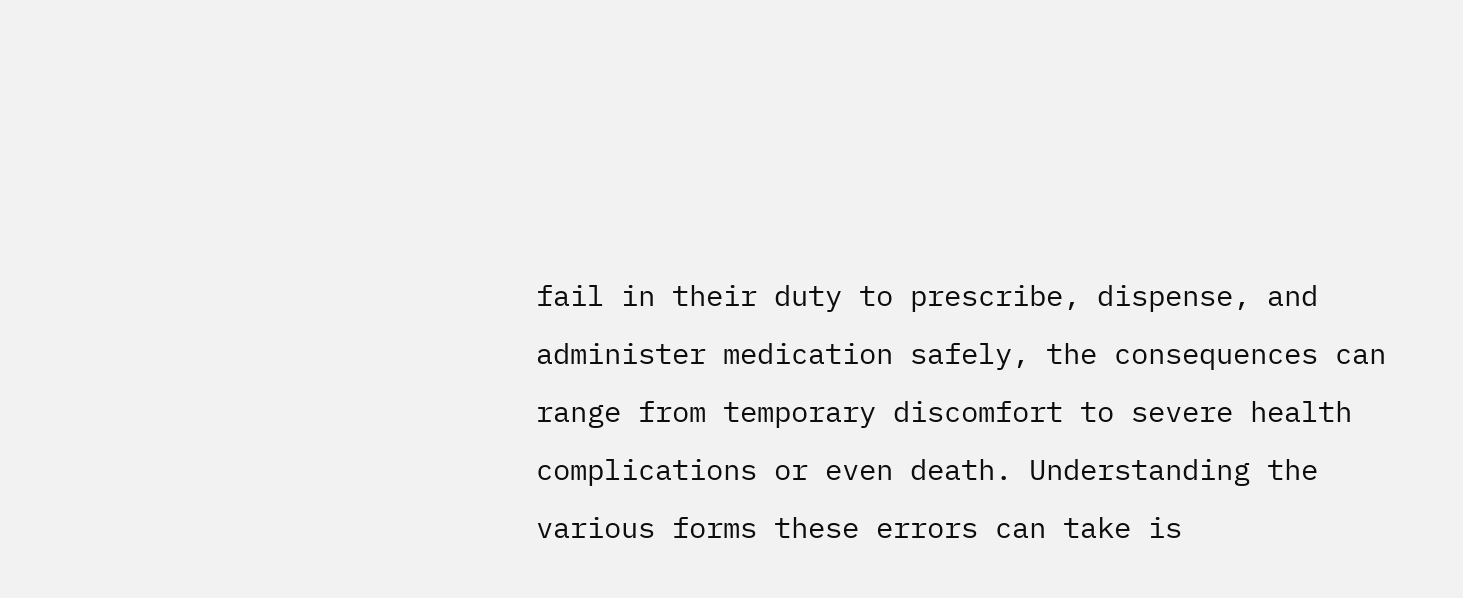fail in their duty to prescribe, dispense, and administer medication safely, the consequences can range from temporary discomfort to severe health complications or even death. Understanding the various forms these errors can take is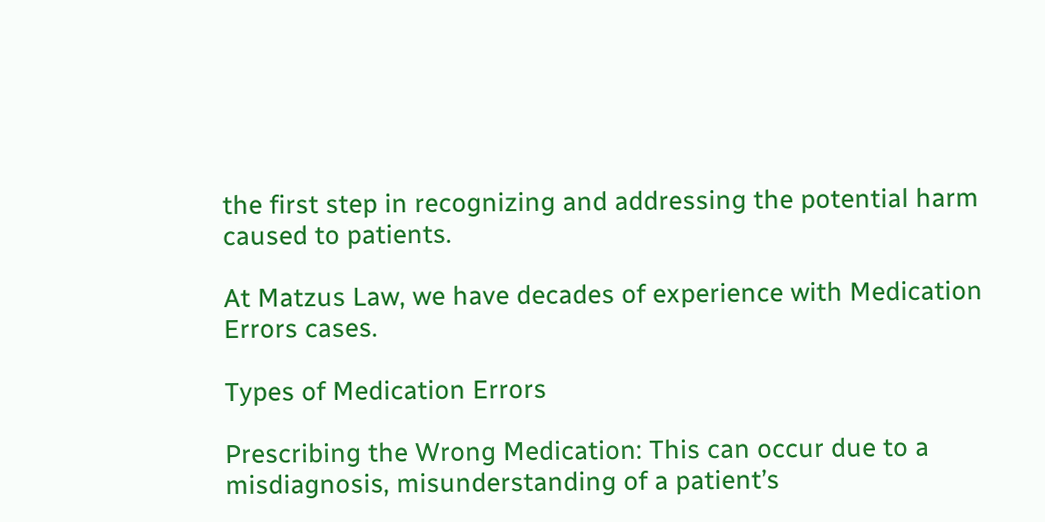the first step in recognizing and addressing the potential harm caused to patients.

At Matzus Law, we have decades of experience with Medication Errors cases.

Types of Medication Errors

Prescribing the Wrong Medication: This can occur due to a misdiagnosis, misunderstanding of a patient’s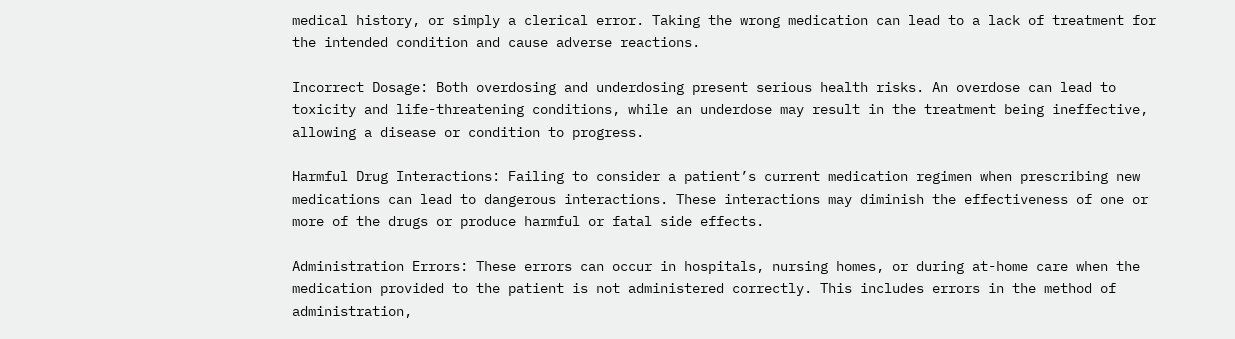medical history, or simply a clerical error. Taking the wrong medication can lead to a lack of treatment for the intended condition and cause adverse reactions.

Incorrect Dosage: Both overdosing and underdosing present serious health risks. An overdose can lead to toxicity and life-threatening conditions, while an underdose may result in the treatment being ineffective, allowing a disease or condition to progress.

Harmful Drug Interactions: Failing to consider a patient’s current medication regimen when prescribing new medications can lead to dangerous interactions. These interactions may diminish the effectiveness of one or more of the drugs or produce harmful or fatal side effects.

Administration Errors: These errors can occur in hospitals, nursing homes, or during at-home care when the medication provided to the patient is not administered correctly. This includes errors in the method of administration,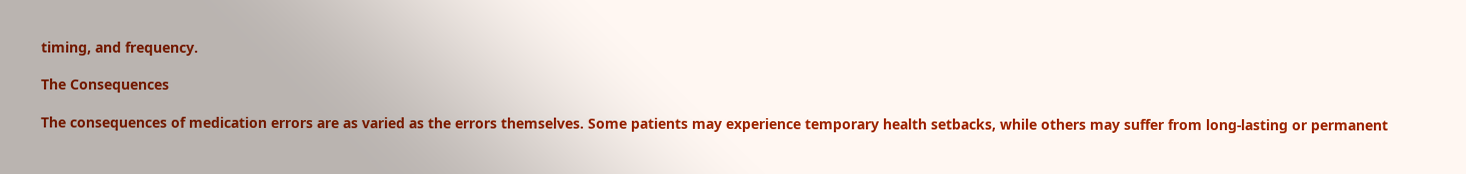timing, and frequency.

The Consequences

The consequences of medication errors are as varied as the errors themselves. Some patients may experience temporary health setbacks, while others may suffer from long-lasting or permanent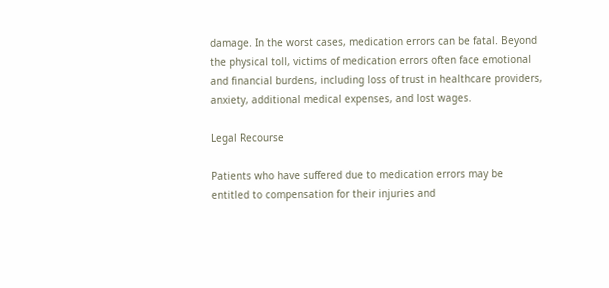damage. In the worst cases, medication errors can be fatal. Beyond the physical toll, victims of medication errors often face emotional and financial burdens, including loss of trust in healthcare providers, anxiety, additional medical expenses, and lost wages.

Legal Recourse

Patients who have suffered due to medication errors may be entitled to compensation for their injuries and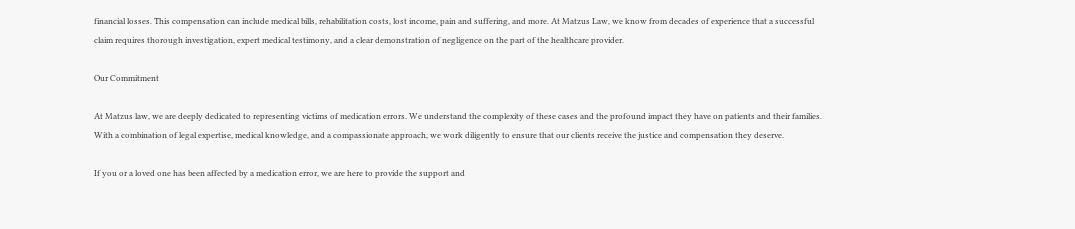financial losses. This compensation can include medical bills, rehabilitation costs, lost income, pain and suffering, and more. At Matzus Law, we know from decades of experience that a successful claim requires thorough investigation, expert medical testimony, and a clear demonstration of negligence on the part of the healthcare provider.

Our Commitment

At Matzus law, we are deeply dedicated to representing victims of medication errors. We understand the complexity of these cases and the profound impact they have on patients and their families. With a combination of legal expertise, medical knowledge, and a compassionate approach, we work diligently to ensure that our clients receive the justice and compensation they deserve.

If you or a loved one has been affected by a medication error, we are here to provide the support and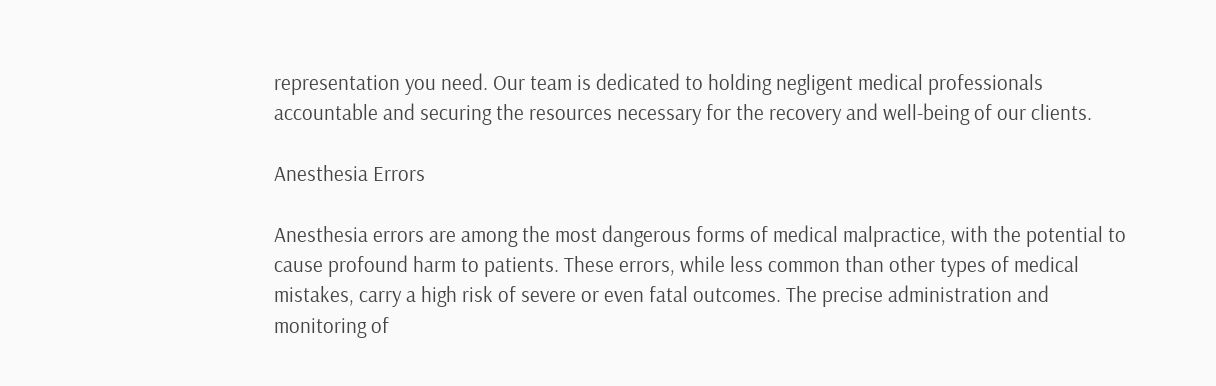representation you need. Our team is dedicated to holding negligent medical professionals accountable and securing the resources necessary for the recovery and well-being of our clients.

Anesthesia Errors

Anesthesia errors are among the most dangerous forms of medical malpractice, with the potential to cause profound harm to patients. These errors, while less common than other types of medical mistakes, carry a high risk of severe or even fatal outcomes. The precise administration and monitoring of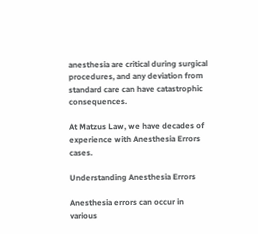anesthesia are critical during surgical procedures, and any deviation from standard care can have catastrophic consequences.

At Matzus Law, we have decades of experience with Anesthesia Errors cases.

Understanding Anesthesia Errors

Anesthesia errors can occur in various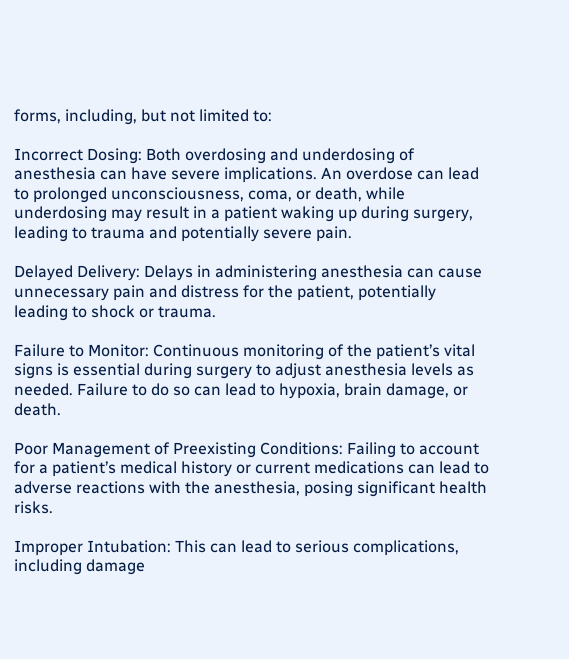forms, including, but not limited to:

Incorrect Dosing: Both overdosing and underdosing of anesthesia can have severe implications. An overdose can lead to prolonged unconsciousness, coma, or death, while underdosing may result in a patient waking up during surgery, leading to trauma and potentially severe pain.

Delayed Delivery: Delays in administering anesthesia can cause unnecessary pain and distress for the patient, potentially leading to shock or trauma.

Failure to Monitor: Continuous monitoring of the patient’s vital signs is essential during surgery to adjust anesthesia levels as needed. Failure to do so can lead to hypoxia, brain damage, or death.

Poor Management of Preexisting Conditions: Failing to account for a patient’s medical history or current medications can lead to adverse reactions with the anesthesia, posing significant health risks.

Improper Intubation: This can lead to serious complications, including damage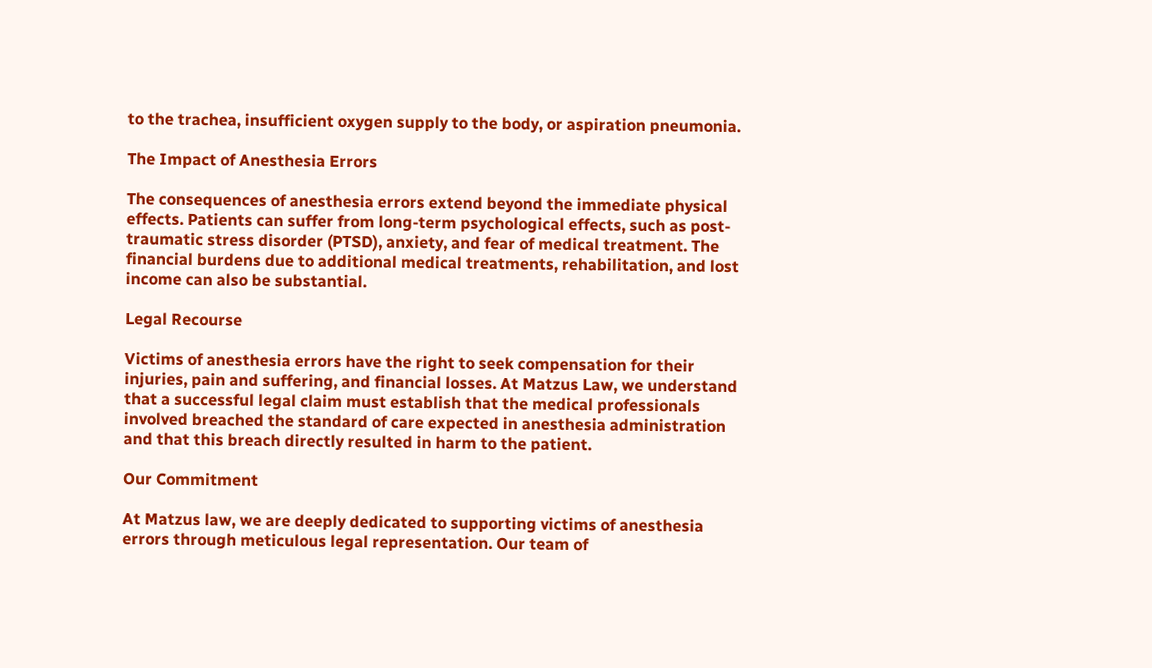to the trachea, insufficient oxygen supply to the body, or aspiration pneumonia.

The Impact of Anesthesia Errors

The consequences of anesthesia errors extend beyond the immediate physical effects. Patients can suffer from long-term psychological effects, such as post-traumatic stress disorder (PTSD), anxiety, and fear of medical treatment. The financial burdens due to additional medical treatments, rehabilitation, and lost income can also be substantial.

Legal Recourse

Victims of anesthesia errors have the right to seek compensation for their injuries, pain and suffering, and financial losses. At Matzus Law, we understand that a successful legal claim must establish that the medical professionals involved breached the standard of care expected in anesthesia administration and that this breach directly resulted in harm to the patient.

Our Commitment

At Matzus law, we are deeply dedicated to supporting victims of anesthesia errors through meticulous legal representation. Our team of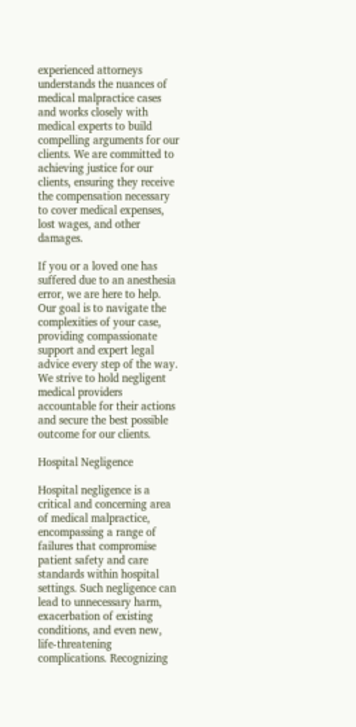experienced attorneys understands the nuances of medical malpractice cases and works closely with medical experts to build compelling arguments for our clients. We are committed to achieving justice for our clients, ensuring they receive the compensation necessary to cover medical expenses, lost wages, and other damages.

If you or a loved one has suffered due to an anesthesia error, we are here to help. Our goal is to navigate the complexities of your case, providing compassionate support and expert legal advice every step of the way. We strive to hold negligent medical providers accountable for their actions and secure the best possible outcome for our clients.

Hospital Negligence

Hospital negligence is a critical and concerning area of medical malpractice, encompassing a range of failures that compromise patient safety and care standards within hospital settings. Such negligence can lead to unnecessary harm, exacerbation of existing conditions, and even new, life-threatening complications. Recognizing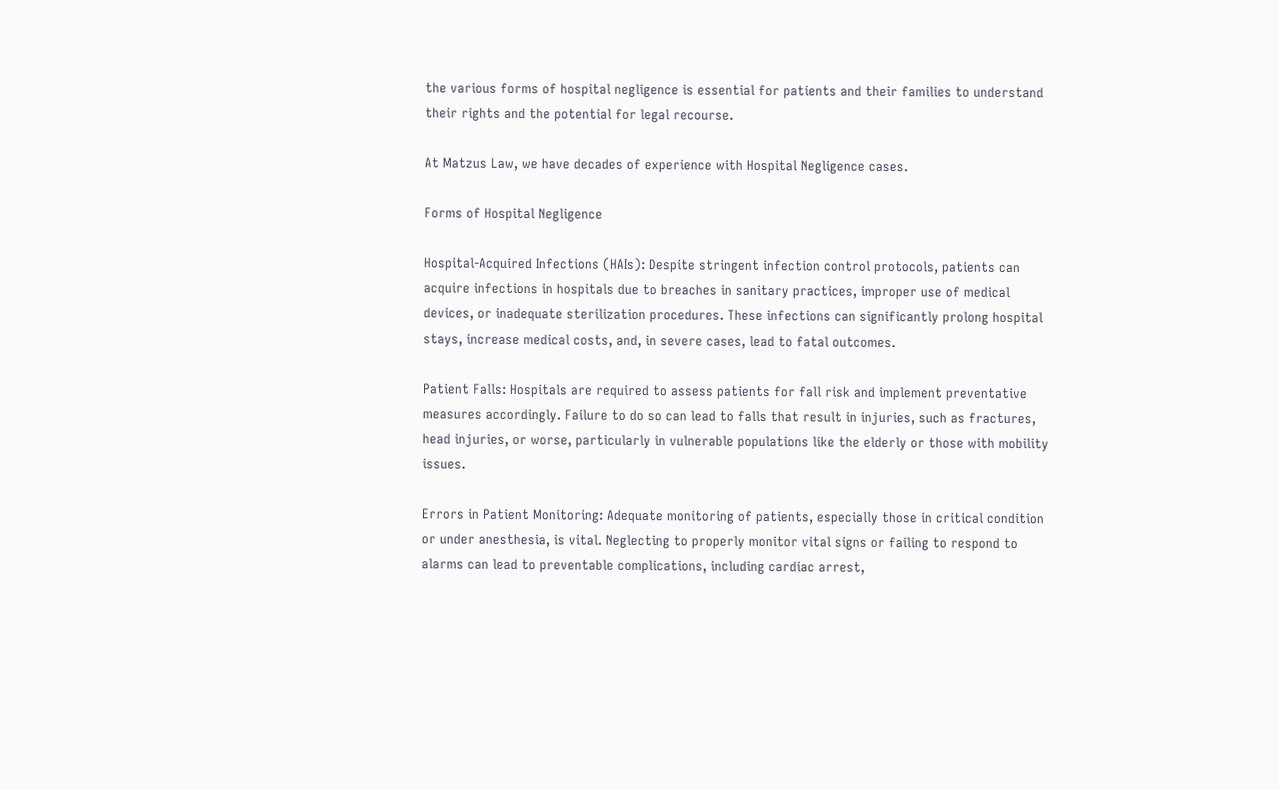the various forms of hospital negligence is essential for patients and their families to understand their rights and the potential for legal recourse.

At Matzus Law, we have decades of experience with Hospital Negligence cases.

Forms of Hospital Negligence

Hospital-Acquired Infections (HAIs): Despite stringent infection control protocols, patients can acquire infections in hospitals due to breaches in sanitary practices, improper use of medical devices, or inadequate sterilization procedures. These infections can significantly prolong hospital stays, increase medical costs, and, in severe cases, lead to fatal outcomes.

Patient Falls: Hospitals are required to assess patients for fall risk and implement preventative measures accordingly. Failure to do so can lead to falls that result in injuries, such as fractures, head injuries, or worse, particularly in vulnerable populations like the elderly or those with mobility issues.

Errors in Patient Monitoring: Adequate monitoring of patients, especially those in critical condition or under anesthesia, is vital. Neglecting to properly monitor vital signs or failing to respond to alarms can lead to preventable complications, including cardiac arrest,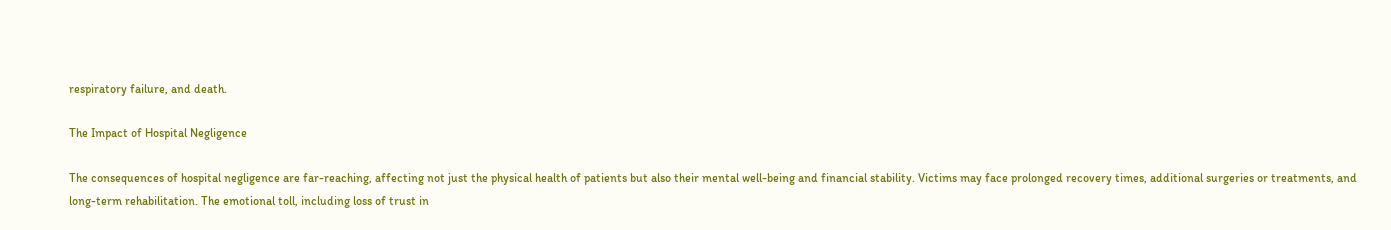respiratory failure, and death.

The Impact of Hospital Negligence

The consequences of hospital negligence are far-reaching, affecting not just the physical health of patients but also their mental well-being and financial stability. Victims may face prolonged recovery times, additional surgeries or treatments, and long-term rehabilitation. The emotional toll, including loss of trust in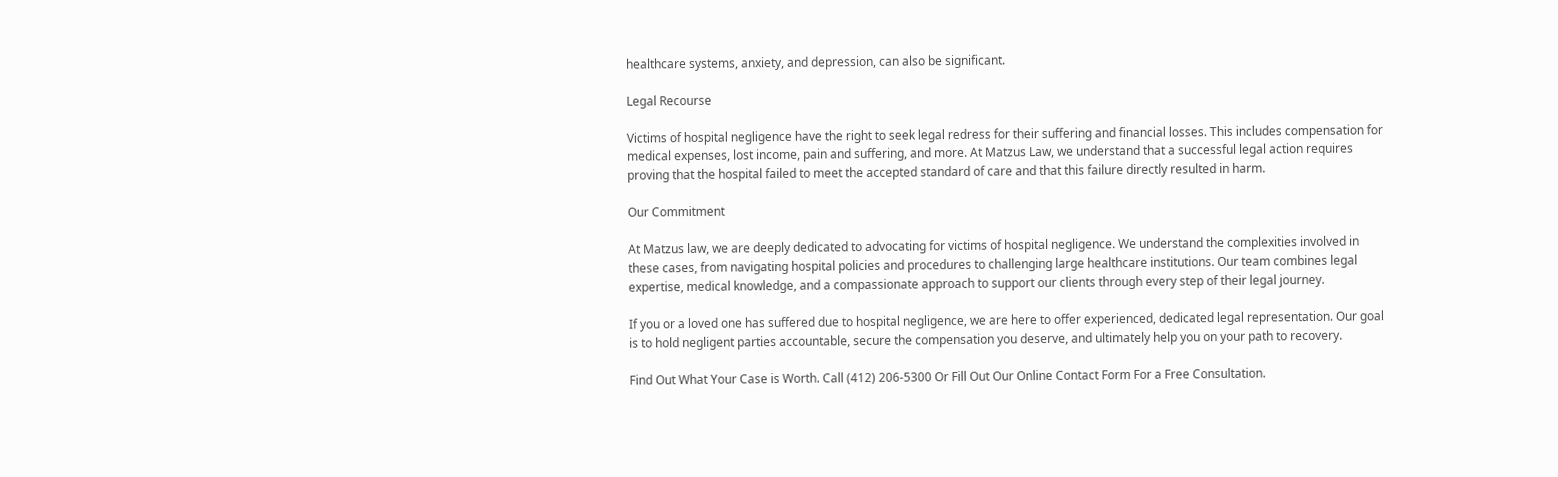healthcare systems, anxiety, and depression, can also be significant.

Legal Recourse

Victims of hospital negligence have the right to seek legal redress for their suffering and financial losses. This includes compensation for medical expenses, lost income, pain and suffering, and more. At Matzus Law, we understand that a successful legal action requires proving that the hospital failed to meet the accepted standard of care and that this failure directly resulted in harm.

Our Commitment

At Matzus law, we are deeply dedicated to advocating for victims of hospital negligence. We understand the complexities involved in these cases, from navigating hospital policies and procedures to challenging large healthcare institutions. Our team combines legal expertise, medical knowledge, and a compassionate approach to support our clients through every step of their legal journey.

If you or a loved one has suffered due to hospital negligence, we are here to offer experienced, dedicated legal representation. Our goal is to hold negligent parties accountable, secure the compensation you deserve, and ultimately help you on your path to recovery.

Find Out What Your Case is Worth. Call (412) 206-5300 Or Fill Out Our Online Contact Form For a Free Consultation.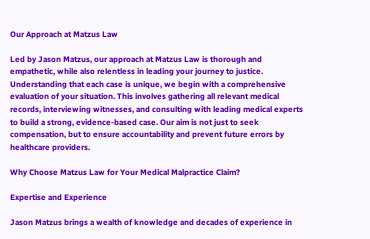Our Approach at Matzus Law

Led by Jason Matzus, our approach at Matzus Law is thorough and empathetic, while also relentless in leading your journey to justice. Understanding that each case is unique, we begin with a comprehensive evaluation of your situation. This involves gathering all relevant medical records, interviewing witnesses, and consulting with leading medical experts to build a strong, evidence-based case. Our aim is not just to seek compensation, but to ensure accountability and prevent future errors by healthcare providers.

Why Choose Matzus Law for Your Medical Malpractice Claim?

Expertise and Experience

Jason Matzus brings a wealth of knowledge and decades of experience in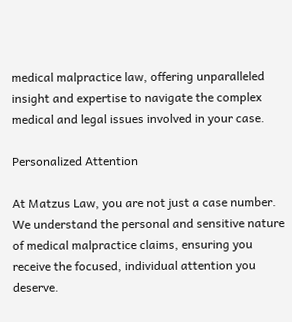medical malpractice law, offering unparalleled insight and expertise to navigate the complex medical and legal issues involved in your case.

Personalized Attention

At Matzus Law, you are not just a case number. We understand the personal and sensitive nature of medical malpractice claims, ensuring you receive the focused, individual attention you deserve.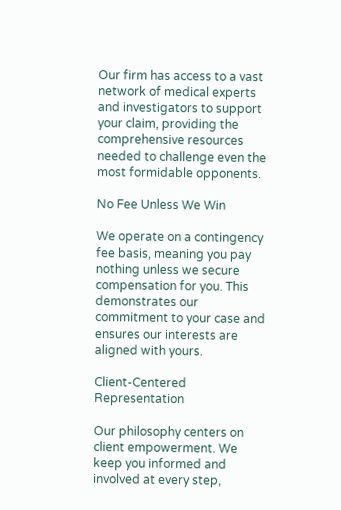Our firm has access to a vast network of medical experts and investigators to support your claim, providing the comprehensive resources needed to challenge even the most formidable opponents.

No Fee Unless We Win

We operate on a contingency fee basis, meaning you pay nothing unless we secure compensation for you. This demonstrates our commitment to your case and ensures our interests are aligned with yours.

Client-Centered Representation

Our philosophy centers on client empowerment. We keep you informed and involved at every step,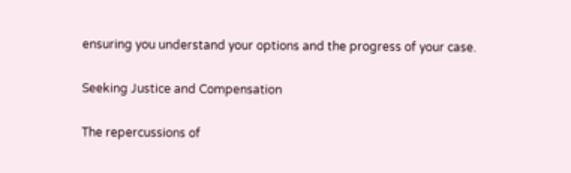ensuring you understand your options and the progress of your case.

Seeking Justice and Compensation

The repercussions of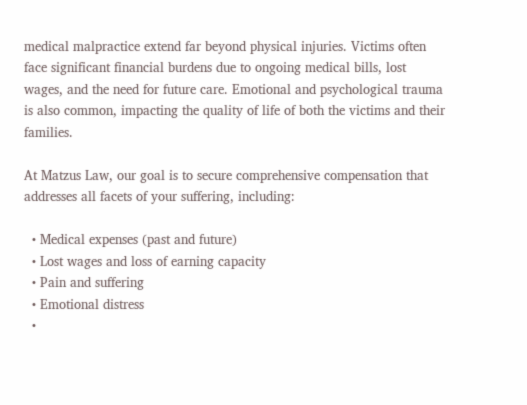medical malpractice extend far beyond physical injuries. Victims often face significant financial burdens due to ongoing medical bills, lost wages, and the need for future care. Emotional and psychological trauma is also common, impacting the quality of life of both the victims and their families.

At Matzus Law, our goal is to secure comprehensive compensation that addresses all facets of your suffering, including:

  • Medical expenses (past and future)
  • Lost wages and loss of earning capacity
  • Pain and suffering
  • Emotional distress
  •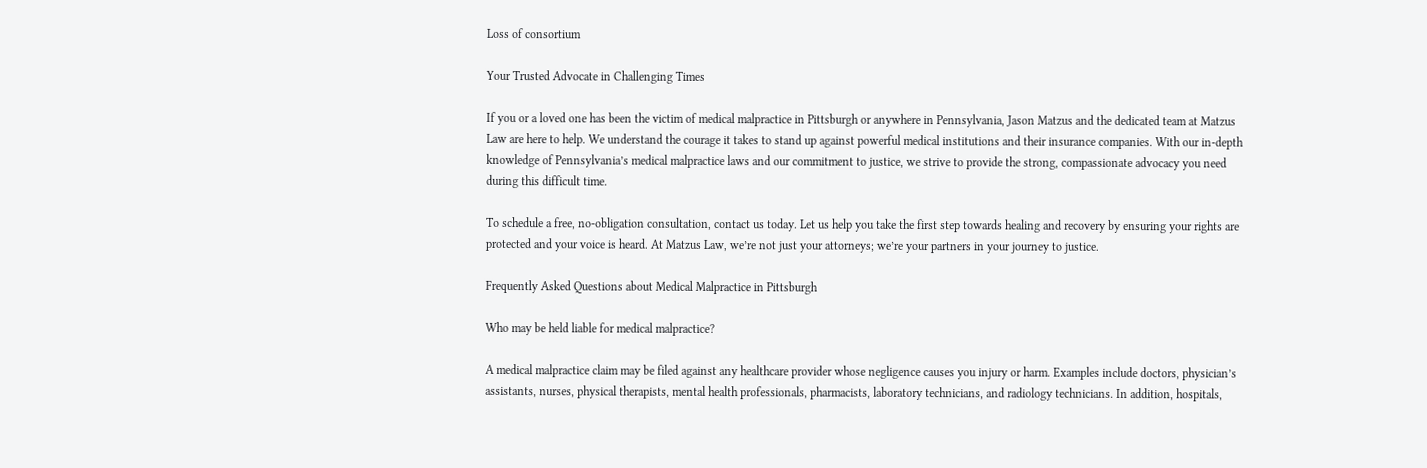Loss of consortium

Your Trusted Advocate in Challenging Times

If you or a loved one has been the victim of medical malpractice in Pittsburgh or anywhere in Pennsylvania, Jason Matzus and the dedicated team at Matzus Law are here to help. We understand the courage it takes to stand up against powerful medical institutions and their insurance companies. With our in-depth knowledge of Pennsylvania’s medical malpractice laws and our commitment to justice, we strive to provide the strong, compassionate advocacy you need during this difficult time.

To schedule a free, no-obligation consultation, contact us today. Let us help you take the first step towards healing and recovery by ensuring your rights are protected and your voice is heard. At Matzus Law, we’re not just your attorneys; we’re your partners in your journey to justice.

Frequently Asked Questions about Medical Malpractice in Pittsburgh

Who may be held liable for medical malpractice?

A medical malpractice claim may be filed against any healthcare provider whose negligence causes you injury or harm. Examples include doctors, physician’s assistants, nurses, physical therapists, mental health professionals, pharmacists, laboratory technicians, and radiology technicians. In addition, hospitals,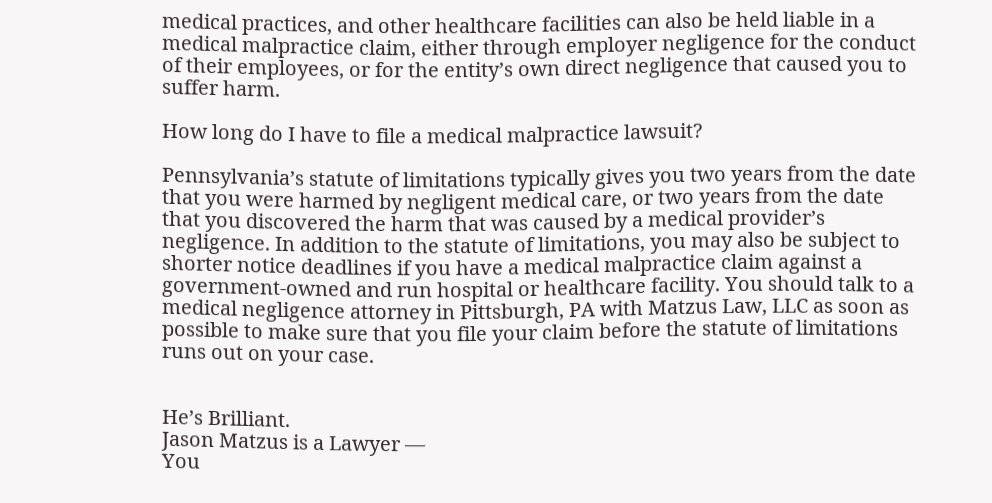medical practices, and other healthcare facilities can also be held liable in a medical malpractice claim, either through employer negligence for the conduct of their employees, or for the entity’s own direct negligence that caused you to suffer harm.

How long do I have to file a medical malpractice lawsuit?

Pennsylvania’s statute of limitations typically gives you two years from the date that you were harmed by negligent medical care, or two years from the date that you discovered the harm that was caused by a medical provider’s negligence. In addition to the statute of limitations, you may also be subject to shorter notice deadlines if you have a medical malpractice claim against a government-owned and run hospital or healthcare facility. You should talk to a medical negligence attorney in Pittsburgh, PA with Matzus Law, LLC as soon as possible to make sure that you file your claim before the statute of limitations runs out on your case.


He’s Brilliant.
Jason Matzus is a Lawyer —
You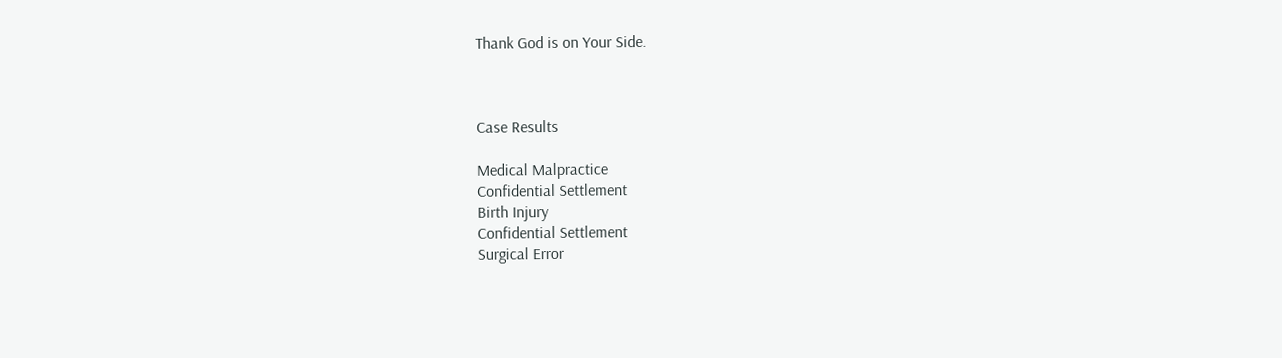Thank God is on Your Side.



Case Results

Medical Malpractice
Confidential Settlement
Birth Injury
Confidential Settlement
Surgical Error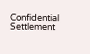Confidential Settlement